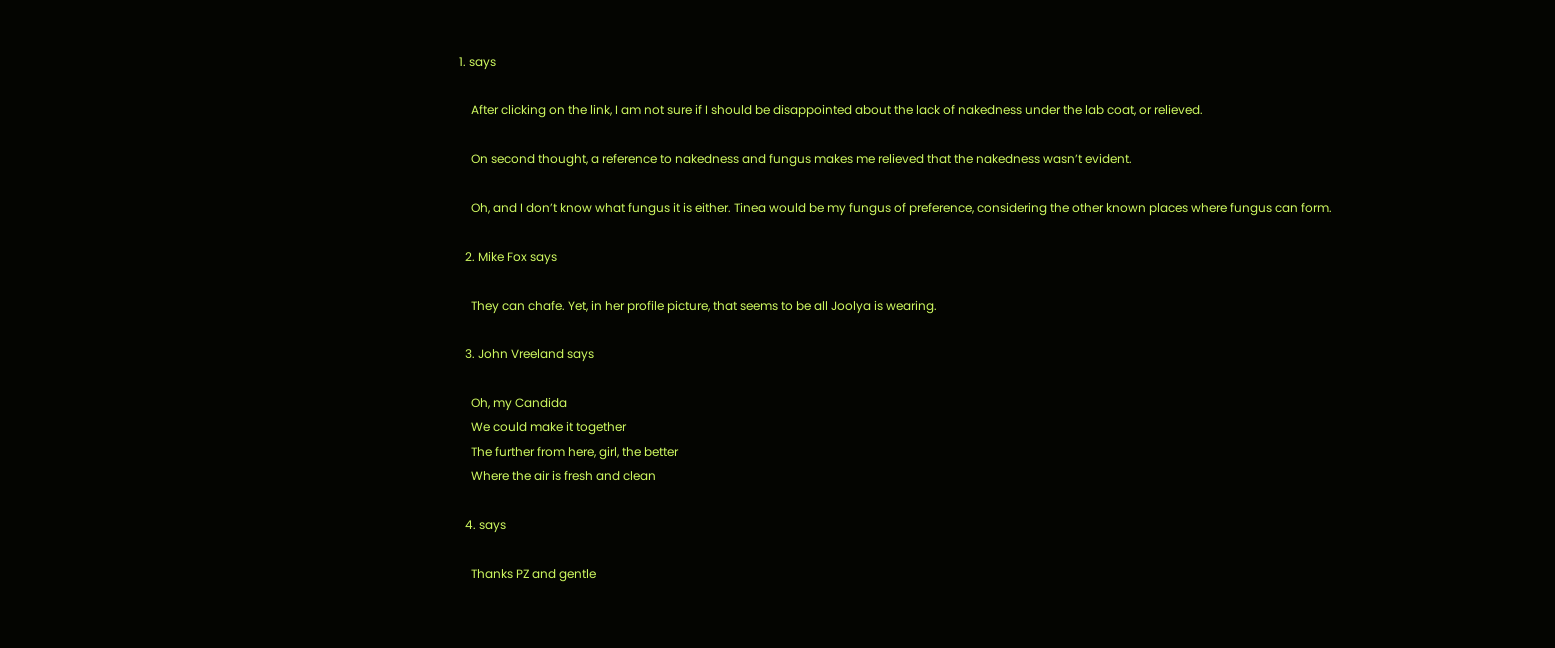1. says

    After clicking on the link, I am not sure if I should be disappointed about the lack of nakedness under the lab coat, or relieved.

    On second thought, a reference to nakedness and fungus makes me relieved that the nakedness wasn’t evident.

    Oh, and I don’t know what fungus it is either. Tinea would be my fungus of preference, considering the other known places where fungus can form.

  2. Mike Fox says

    They can chafe. Yet, in her profile picture, that seems to be all Joolya is wearing.

  3. John Vreeland says

    Oh, my Candida
    We could make it together
    The further from here, girl, the better
    Where the air is fresh and clean

  4. says

    Thanks PZ and gentle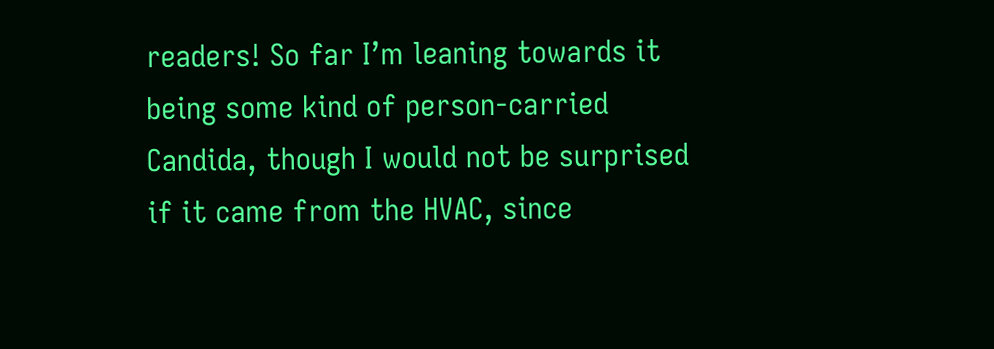readers! So far I’m leaning towards it being some kind of person-carried Candida, though I would not be surprised if it came from the HVAC, since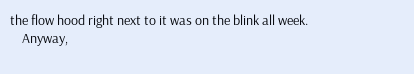the flow hood right next to it was on the blink all week.
    Anyway,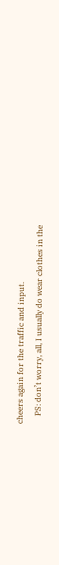cheers again for the traffic and input.
    PS: don’t worry, all, I usually do wear clothes in the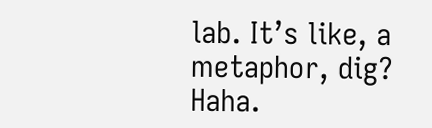lab. It’s like, a metaphor, dig? Haha.